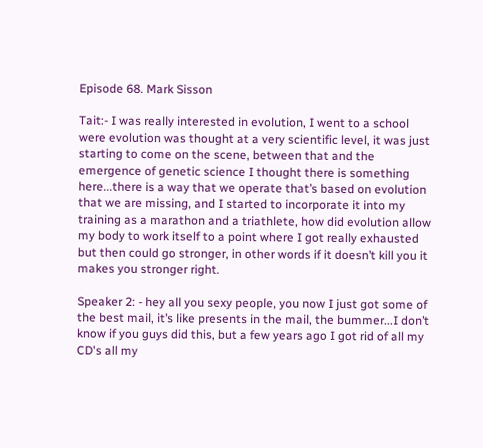Episode 68. Mark Sisson

Tait:- I was really interested in evolution, I went to a school were evolution was thought at a very scientific level, it was just starting to come on the scene, between that and the emergence of genetic science I thought there is something here...there is a way that we operate that’s based on evolution that we are missing, and I started to incorporate it into my training as a marathon and a triathlete, how did evolution allow my body to work itself to a point where I got really exhausted but then could go stronger, in other words if it doesn’t kill you it makes you stronger right.

Speaker 2: - hey all you sexy people, you now I just got some of the best mail, it’s like presents in the mail, the bummer...I don’t know if you guys did this, but a few years ago I got rid of all my CD's all my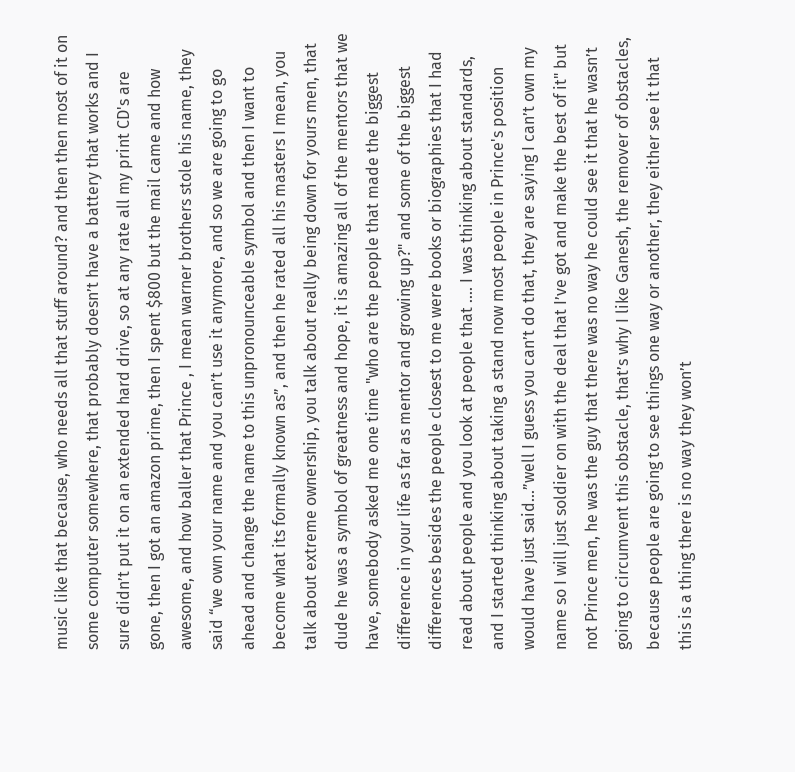music like that because, who needs all that stuff around? and then then most of it on some computer somewhere, that probably doesn’t have a battery that works and I sure didn’t put it on an extended hard drive, so at any rate all my print CD's are gone, then I got an amazon prime, then I spent $800 but the mail came and how awesome, and how baller that Prince , I mean warner brothers stole his name, they said “we own your name and you can’t use it anymore, and so we are going to go ahead and change the name to this unpronounceable symbol and then I want to become what its formally known as”, and then he rated all his masters I mean, you talk about extreme ownership, you talk about really being down for yours men, that dude he was a symbol of greatness and hope, it is amazing all of the mentors that we have, somebody asked me one time "who are the people that made the biggest difference in your life as far as mentor and growing up?" and some of the biggest differences besides the people closest to me were books or biographies that I had read about people and you look at people that .... I was thinking about standards, and I started thinking about taking a stand now most people in Prince's position would have just said...”well I guess you can’t do that, they are saying I can’t own my name so I will just soldier on with the deal that I’ve got and make the best of it" but not Prince men, he was the guy that there was no way he could see it that he wasn’t going to circumvent this obstacle, that’s why I like Ganesh, the remover of obstacles, because people are going to see things one way or another, they either see it that this is a thing there is no way they won’t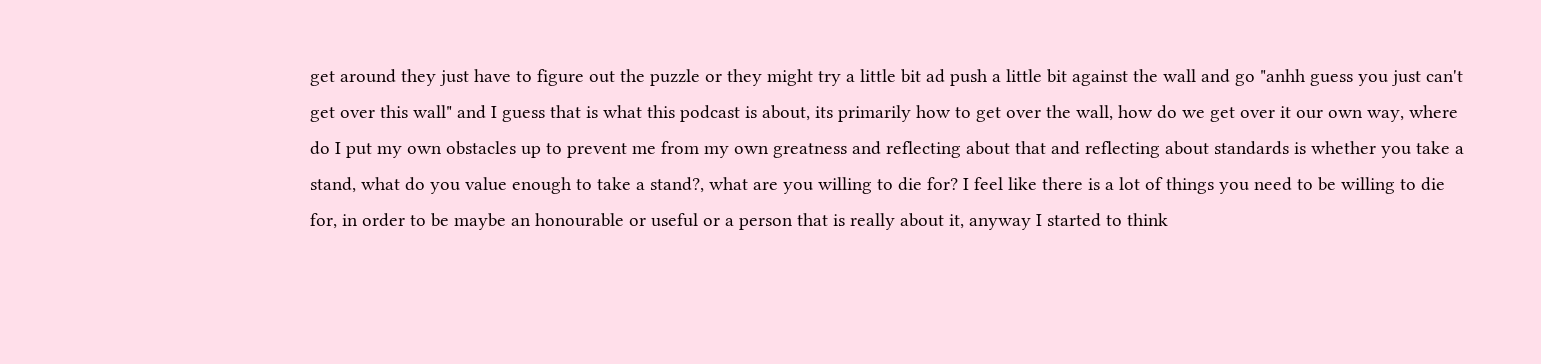get around they just have to figure out the puzzle or they might try a little bit ad push a little bit against the wall and go "anhh guess you just can't get over this wall" and I guess that is what this podcast is about, its primarily how to get over the wall, how do we get over it our own way, where do I put my own obstacles up to prevent me from my own greatness and reflecting about that and reflecting about standards is whether you take a stand, what do you value enough to take a stand?, what are you willing to die for? I feel like there is a lot of things you need to be willing to die for, in order to be maybe an honourable or useful or a person that is really about it, anyway I started to think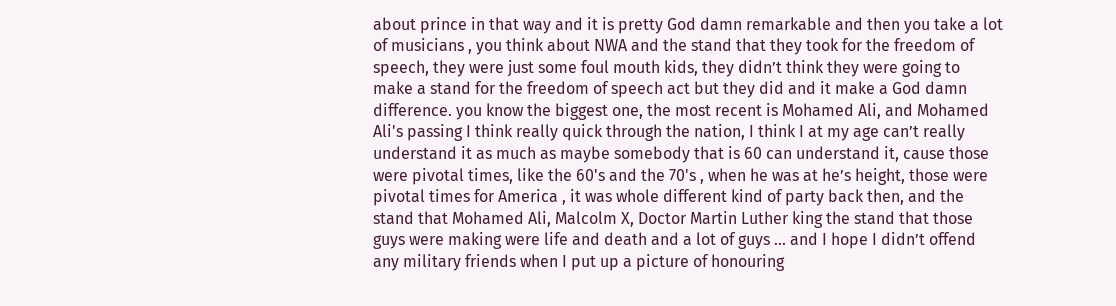about prince in that way and it is pretty God damn remarkable and then you take a lot of musicians , you think about NWA and the stand that they took for the freedom of speech, they were just some foul mouth kids, they didn’t think they were going to make a stand for the freedom of speech act but they did and it make a God damn difference. you know the biggest one, the most recent is Mohamed Ali, and Mohamed Ali's passing I think really quick through the nation, I think I at my age can’t really understand it as much as maybe somebody that is 60 can understand it, cause those were pivotal times, like the 60's and the 70's , when he was at he’s height, those were pivotal times for America , it was whole different kind of party back then, and the stand that Mohamed Ali, Malcolm X, Doctor Martin Luther king the stand that those guys were making were life and death and a lot of guys ... and I hope I didn’t offend any military friends when I put up a picture of honouring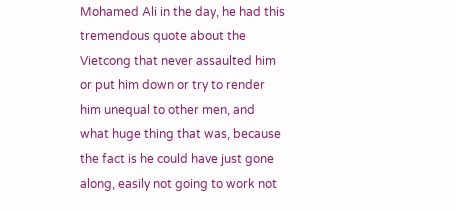Mohamed Ali in the day, he had this tremendous quote about the Vietcong that never assaulted him or put him down or try to render him unequal to other men, and what huge thing that was, because the fact is he could have just gone along, easily not going to work not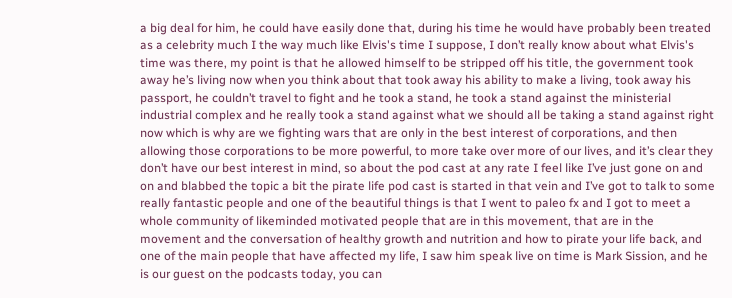a big deal for him, he could have easily done that, during his time he would have probably been treated as a celebrity much I the way much like Elvis's time I suppose, I don’t really know about what Elvis's time was there, my point is that he allowed himself to be stripped off his title, the government took away he’s living now when you think about that took away his ability to make a living, took away his passport, he couldn’t travel to fight and he took a stand, he took a stand against the ministerial industrial complex and he really took a stand against what we should all be taking a stand against right now which is why are we fighting wars that are only in the best interest of corporations, and then allowing those corporations to be more powerful, to more take over more of our lives, and it’s clear they don’t have our best interest in mind, so about the pod cast at any rate I feel like I’ve just gone on and on and blabbed the topic a bit the pirate life pod cast is started in that vein and I’ve got to talk to some really fantastic people and one of the beautiful things is that I went to paleo fx and I got to meet a whole community of likeminded motivated people that are in this movement, that are in the movement and the conversation of healthy growth and nutrition and how to pirate your life back, and one of the main people that have affected my life, I saw him speak live on time is Mark Sission, and he is our guest on the podcasts today, you can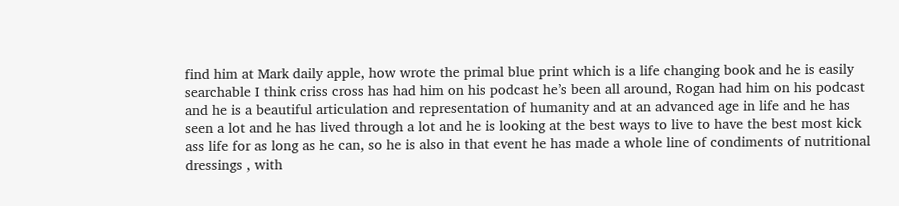find him at Mark daily apple, how wrote the primal blue print which is a life changing book and he is easily searchable I think criss cross has had him on his podcast he’s been all around, Rogan had him on his podcast and he is a beautiful articulation and representation of humanity and at an advanced age in life and he has seen a lot and he has lived through a lot and he is looking at the best ways to live to have the best most kick ass life for as long as he can, so he is also in that event he has made a whole line of condiments of nutritional dressings , with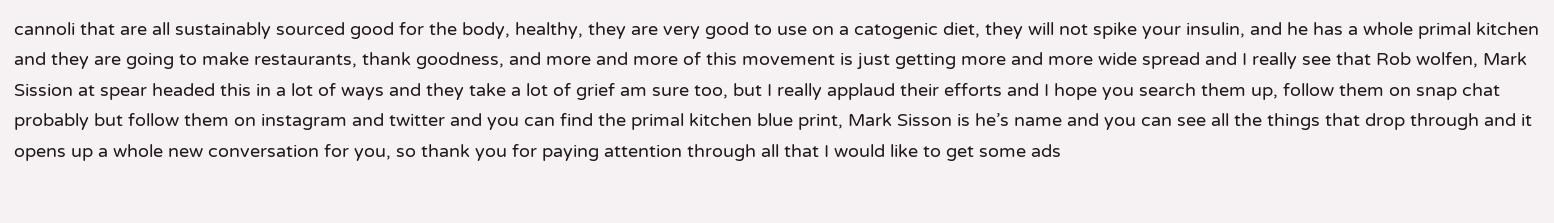cannoli that are all sustainably sourced good for the body, healthy, they are very good to use on a catogenic diet, they will not spike your insulin, and he has a whole primal kitchen and they are going to make restaurants, thank goodness, and more and more of this movement is just getting more and more wide spread and I really see that Rob wolfen, Mark Sission at spear headed this in a lot of ways and they take a lot of grief am sure too, but I really applaud their efforts and I hope you search them up, follow them on snap chat probably but follow them on instagram and twitter and you can find the primal kitchen blue print, Mark Sisson is he’s name and you can see all the things that drop through and it opens up a whole new conversation for you, so thank you for paying attention through all that I would like to get some ads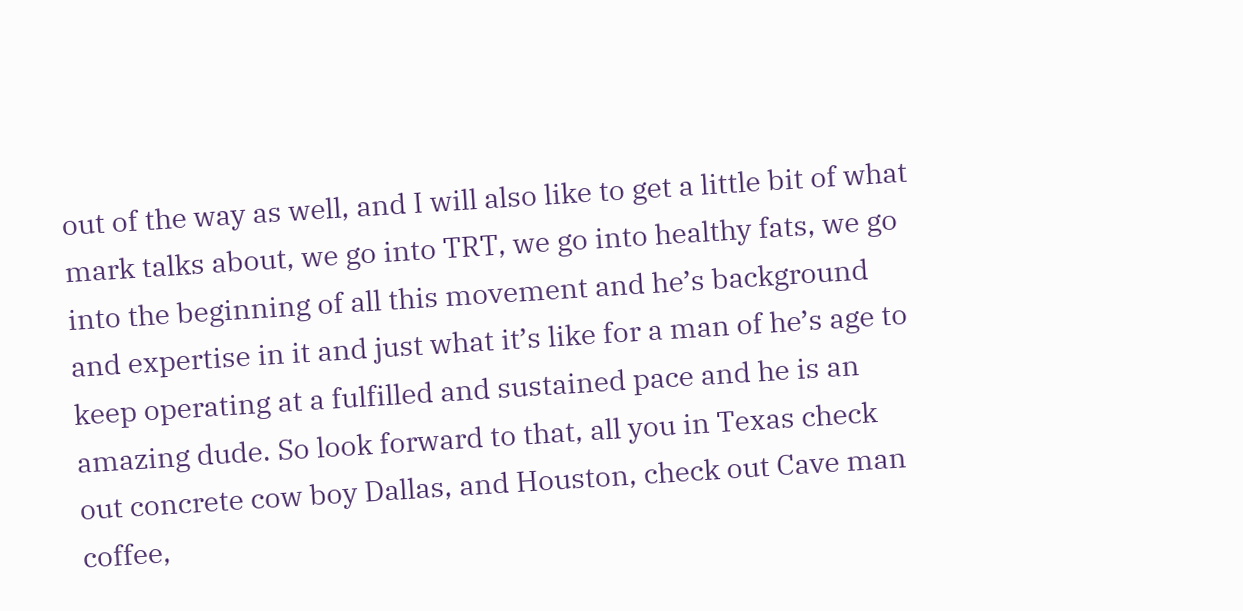out of the way as well, and I will also like to get a little bit of what mark talks about, we go into TRT, we go into healthy fats, we go into the beginning of all this movement and he’s background and expertise in it and just what it’s like for a man of he’s age to keep operating at a fulfilled and sustained pace and he is an amazing dude. So look forward to that, all you in Texas check out concrete cow boy Dallas, and Houston, check out Cave man coffee,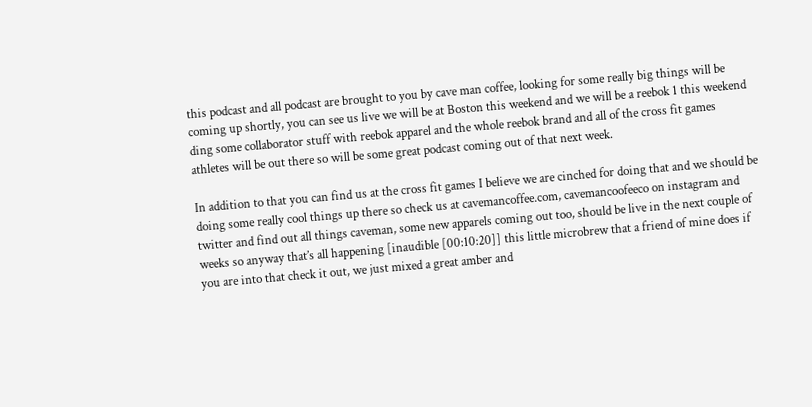this podcast and all podcast are brought to you by cave man coffee, looking for some really big things will be coming up shortly, you can see us live we will be at Boston this weekend and we will be a reebok 1 this weekend ding some collaborator stuff with reebok apparel and the whole reebok brand and all of the cross fit games athletes will be out there so will be some great podcast coming out of that next week.

In addition to that you can find us at the cross fit games I believe we are cinched for doing that and we should be doing some really cool things up there so check us at cavemancoffee.com, cavemancoofeeco on instagram and twitter and find out all things caveman, some new apparels coming out too, should be live in the next couple of weeks so anyway that’s all happening [inaudible [00:10:20]] this little microbrew that a friend of mine does if you are into that check it out, we just mixed a great amber and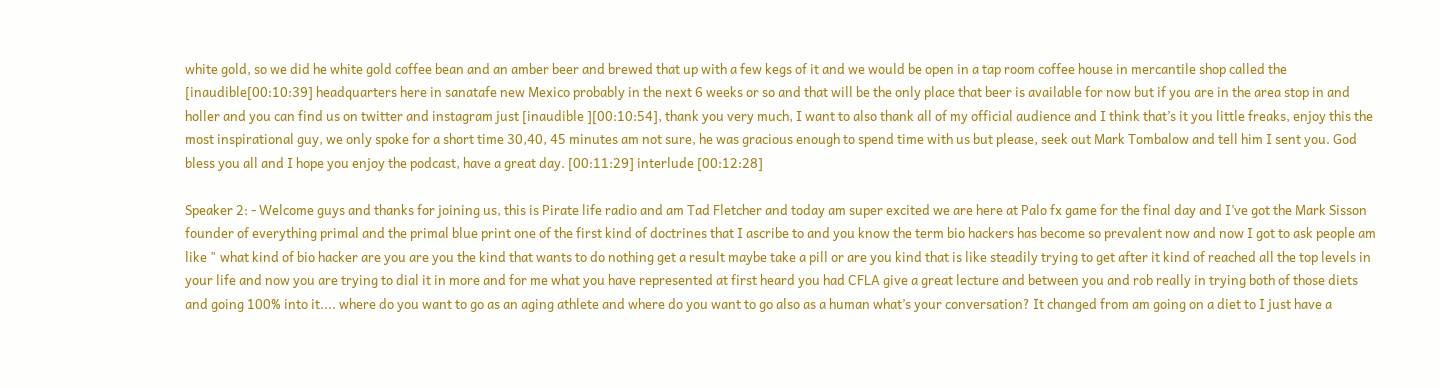white gold, so we did he white gold coffee bean and an amber beer and brewed that up with a few kegs of it and we would be open in a tap room coffee house in mercantile shop called the [inaudible[00:10:39] headquarters here in sanatafe new Mexico probably in the next 6 weeks or so and that will be the only place that beer is available for now but if you are in the area stop in and holler and you can find us on twitter and instagram just [inaudible ][00:10:54], thank you very much, I want to also thank all of my official audience and I think that’s it you little freaks, enjoy this the most inspirational guy, we only spoke for a short time 30,40, 45 minutes am not sure, he was gracious enough to spend time with us but please, seek out Mark Tombalow and tell him I sent you. God bless you all and I hope you enjoy the podcast, have a great day. [00:11:29] interlude [00:12:28]

Speaker 2: - Welcome guys and thanks for joining us, this is Pirate life radio and am Tad Fletcher and today am super excited we are here at Palo fx game for the final day and I’ve got the Mark Sisson founder of everything primal and the primal blue print one of the first kind of doctrines that I ascribe to and you know the term bio hackers has become so prevalent now and now I got to ask people am like " what kind of bio hacker are you are you the kind that wants to do nothing get a result maybe take a pill or are you kind that is like steadily trying to get after it kind of reached all the top levels in your life and now you are trying to dial it in more and for me what you have represented at first heard you had CFLA give a great lecture and between you and rob really in trying both of those diets and going 100% into it.... where do you want to go as an aging athlete and where do you want to go also as a human what’s your conversation? It changed from am going on a diet to I just have a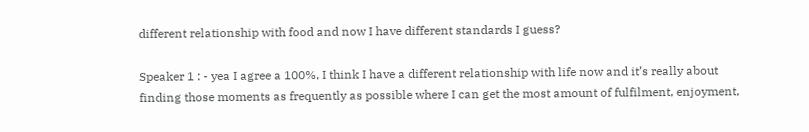different relationship with food and now I have different standards I guess?

Speaker 1 : - yea I agree a 100%, I think I have a different relationship with life now and it’s really about finding those moments as frequently as possible where I can get the most amount of fulfilment, enjoyment,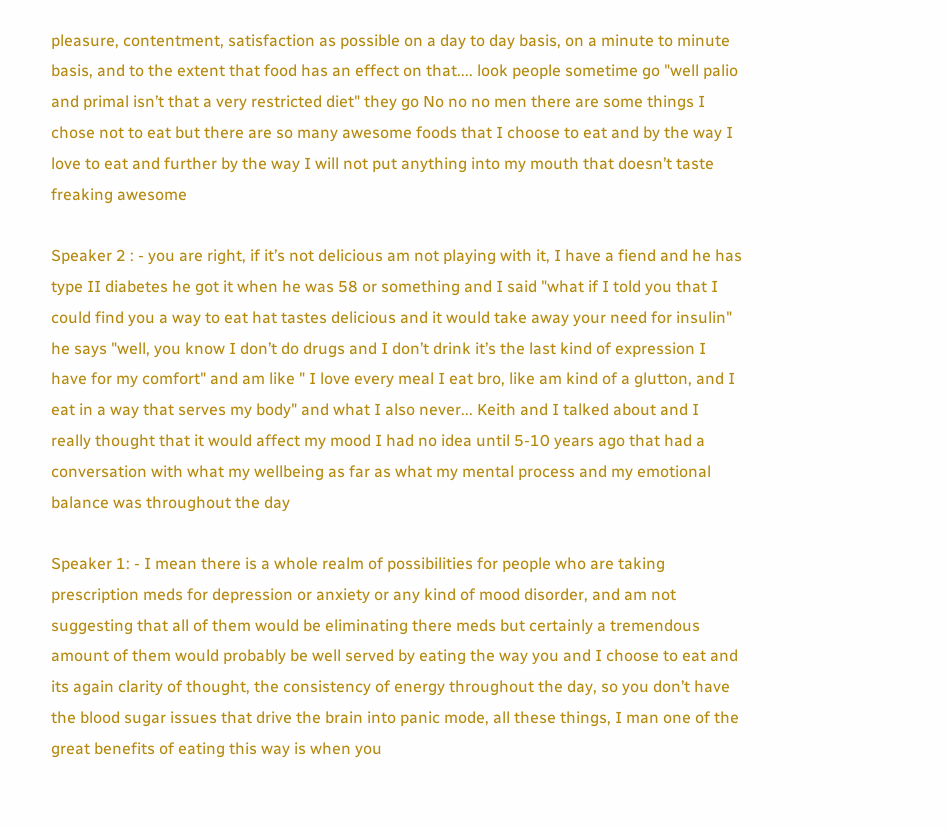pleasure, contentment, satisfaction as possible on a day to day basis, on a minute to minute basis, and to the extent that food has an effect on that.... look people sometime go "well palio and primal isn’t that a very restricted diet" they go No no no men there are some things I chose not to eat but there are so many awesome foods that I choose to eat and by the way I love to eat and further by the way I will not put anything into my mouth that doesn’t taste freaking awesome

Speaker 2 : - you are right, if it’s not delicious am not playing with it, I have a fiend and he has type II diabetes he got it when he was 58 or something and I said "what if I told you that I could find you a way to eat hat tastes delicious and it would take away your need for insulin" he says "well, you know I don’t do drugs and I don’t drink it’s the last kind of expression I have for my comfort" and am like " I love every meal I eat bro, like am kind of a glutton, and I eat in a way that serves my body" and what I also never... Keith and I talked about and I really thought that it would affect my mood I had no idea until 5-10 years ago that had a conversation with what my wellbeing as far as what my mental process and my emotional balance was throughout the day

Speaker 1: - I mean there is a whole realm of possibilities for people who are taking prescription meds for depression or anxiety or any kind of mood disorder, and am not suggesting that all of them would be eliminating there meds but certainly a tremendous amount of them would probably be well served by eating the way you and I choose to eat and its again clarity of thought, the consistency of energy throughout the day, so you don’t have the blood sugar issues that drive the brain into panic mode, all these things, I man one of the great benefits of eating this way is when you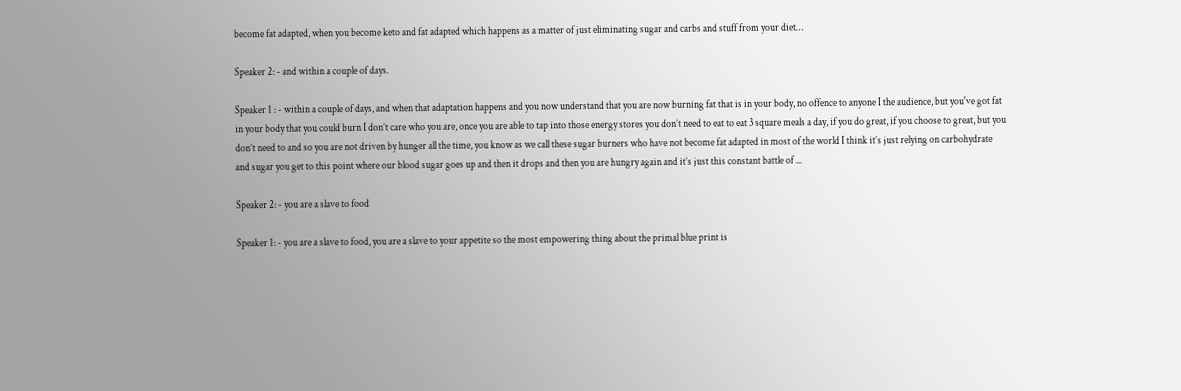become fat adapted, when you become keto and fat adapted which happens as a matter of just eliminating sugar and carbs and stuff from your diet…

Speaker 2: - and within a couple of days.

Speaker 1 : - within a couple of days, and when that adaptation happens and you now understand that you are now burning fat that is in your body, no offence to anyone I the audience, but you've got fat in your body that you could burn I don’t care who you are, once you are able to tap into those energy stores you don’t need to eat to eat 3 square meals a day, if you do great, if you choose to great, but you don’t need to and so you are not driven by hunger all the time, you know as we call these sugar burners who have not become fat adapted in most of the world I think it’s just relying on carbohydrate and sugar you get to this point where our blood sugar goes up and then it drops and then you are hungry again and it’s just this constant battle of ...

Speaker 2: - you are a slave to food

Speaker 1: - you are a slave to food, you are a slave to your appetite so the most empowering thing about the primal blue print is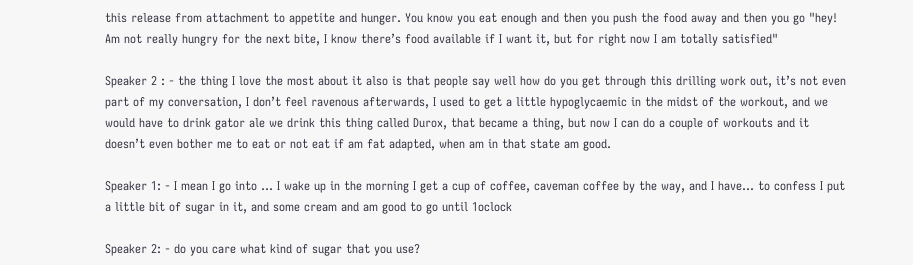this release from attachment to appetite and hunger. You know you eat enough and then you push the food away and then you go "hey! Am not really hungry for the next bite, I know there’s food available if I want it, but for right now I am totally satisfied"

Speaker 2 : - the thing I love the most about it also is that people say well how do you get through this drilling work out, it’s not even part of my conversation, I don’t feel ravenous afterwards, I used to get a little hypoglycaemic in the midst of the workout, and we would have to drink gator ale we drink this thing called Durox, that became a thing, but now I can do a couple of workouts and it doesn’t even bother me to eat or not eat if am fat adapted, when am in that state am good.

Speaker 1: - I mean I go into ... I wake up in the morning I get a cup of coffee, caveman coffee by the way, and I have... to confess I put a little bit of sugar in it, and some cream and am good to go until 1oclock

Speaker 2: - do you care what kind of sugar that you use?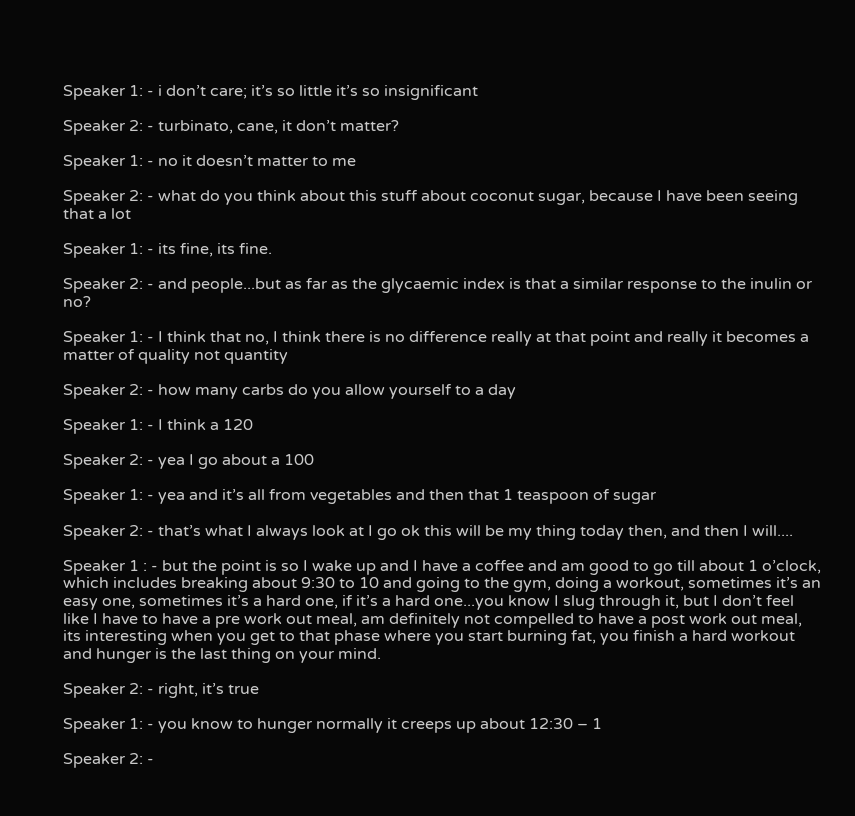Speaker 1: - i don’t care; it’s so little it’s so insignificant

Speaker 2: - turbinato, cane, it don’t matter?

Speaker 1: - no it doesn’t matter to me

Speaker 2: - what do you think about this stuff about coconut sugar, because I have been seeing that a lot

Speaker 1: - its fine, its fine.

Speaker 2: - and people...but as far as the glycaemic index is that a similar response to the inulin or no?

Speaker 1: - I think that no, I think there is no difference really at that point and really it becomes a matter of quality not quantity

Speaker 2: - how many carbs do you allow yourself to a day

Speaker 1: - I think a 120

Speaker 2: - yea I go about a 100

Speaker 1: - yea and it’s all from vegetables and then that 1 teaspoon of sugar

Speaker 2: - that’s what I always look at I go ok this will be my thing today then, and then I will....

Speaker 1 : - but the point is so I wake up and I have a coffee and am good to go till about 1 o’clock, which includes breaking about 9:30 to 10 and going to the gym, doing a workout, sometimes it’s an easy one, sometimes it’s a hard one, if it’s a hard one...you know I slug through it, but I don’t feel like I have to have a pre work out meal, am definitely not compelled to have a post work out meal, its interesting when you get to that phase where you start burning fat, you finish a hard workout and hunger is the last thing on your mind.

Speaker 2: - right, it’s true

Speaker 1: - you know to hunger normally it creeps up about 12:30 – 1

Speaker 2: -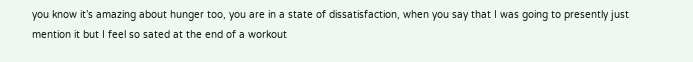you know it’s amazing about hunger too, you are in a state of dissatisfaction, when you say that I was going to presently just mention it but I feel so sated at the end of a workout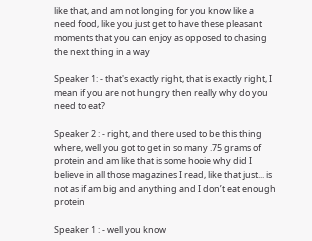like that, and am not longing for you know like a need food, like you just get to have these pleasant moments that you can enjoy as opposed to chasing the next thing in a way

Speaker 1: - that's exactly right, that is exactly right, I mean if you are not hungry then really why do you need to eat?

Speaker 2 : - right, and there used to be this thing where, well you got to get in so many .75 grams of protein and am like that is some hooie why did I believe in all those magazines I read, like that just... is not as if am big and anything and I don’t eat enough protein

Speaker 1 : - well you know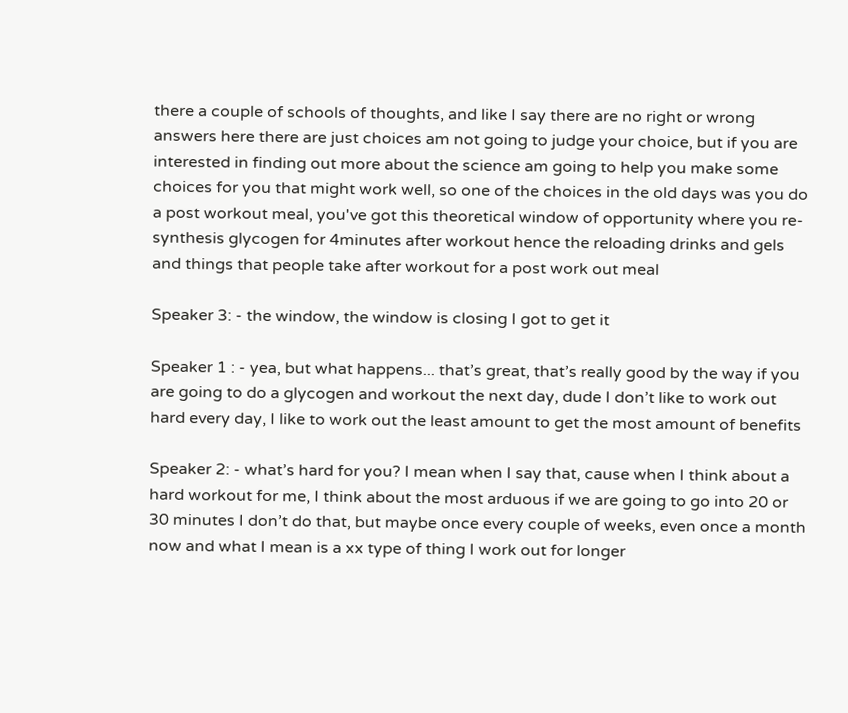there a couple of schools of thoughts, and like I say there are no right or wrong answers here there are just choices am not going to judge your choice, but if you are interested in finding out more about the science am going to help you make some choices for you that might work well, so one of the choices in the old days was you do a post workout meal, you've got this theoretical window of opportunity where you re-synthesis glycogen for 4minutes after workout hence the reloading drinks and gels and things that people take after workout for a post work out meal

Speaker 3: - the window, the window is closing I got to get it

Speaker 1 : - yea, but what happens... that’s great, that’s really good by the way if you are going to do a glycogen and workout the next day, dude I don’t like to work out hard every day, I like to work out the least amount to get the most amount of benefits

Speaker 2: - what’s hard for you? I mean when I say that, cause when I think about a hard workout for me, I think about the most arduous if we are going to go into 20 or 30 minutes I don’t do that, but maybe once every couple of weeks, even once a month now and what I mean is a xx type of thing I work out for longer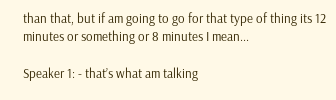than that, but if am going to go for that type of thing its 12 minutes or something or 8 minutes I mean...

Speaker 1: - that’s what am talking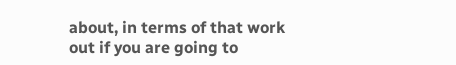about, in terms of that work out if you are going to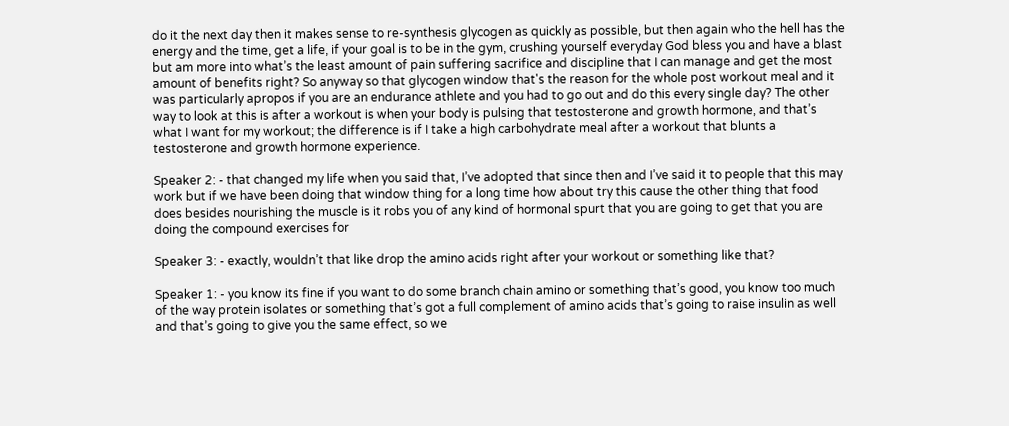do it the next day then it makes sense to re-synthesis glycogen as quickly as possible, but then again who the hell has the energy and the time, get a life, if your goal is to be in the gym, crushing yourself everyday God bless you and have a blast but am more into what’s the least amount of pain suffering sacrifice and discipline that I can manage and get the most amount of benefits right? So anyway so that glycogen window that's the reason for the whole post workout meal and it was particularly apropos if you are an endurance athlete and you had to go out and do this every single day? The other way to look at this is after a workout is when your body is pulsing that testosterone and growth hormone, and that’s what I want for my workout; the difference is if I take a high carbohydrate meal after a workout that blunts a testosterone and growth hormone experience.

Speaker 2: - that changed my life when you said that, I’ve adopted that since then and I’ve said it to people that this may work but if we have been doing that window thing for a long time how about try this cause the other thing that food does besides nourishing the muscle is it robs you of any kind of hormonal spurt that you are going to get that you are doing the compound exercises for

Speaker 3: - exactly, wouldn’t that like drop the amino acids right after your workout or something like that?

Speaker 1: - you know its fine if you want to do some branch chain amino or something that’s good, you know too much of the way protein isolates or something that’s got a full complement of amino acids that’s going to raise insulin as well and that’s going to give you the same effect, so we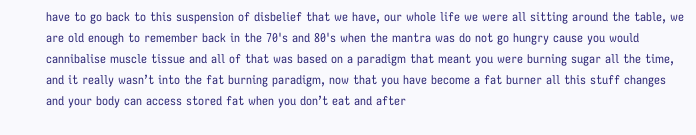have to go back to this suspension of disbelief that we have, our whole life we were all sitting around the table, we are old enough to remember back in the 70's and 80's when the mantra was do not go hungry cause you would cannibalise muscle tissue and all of that was based on a paradigm that meant you were burning sugar all the time, and it really wasn’t into the fat burning paradigm, now that you have become a fat burner all this stuff changes and your body can access stored fat when you don’t eat and after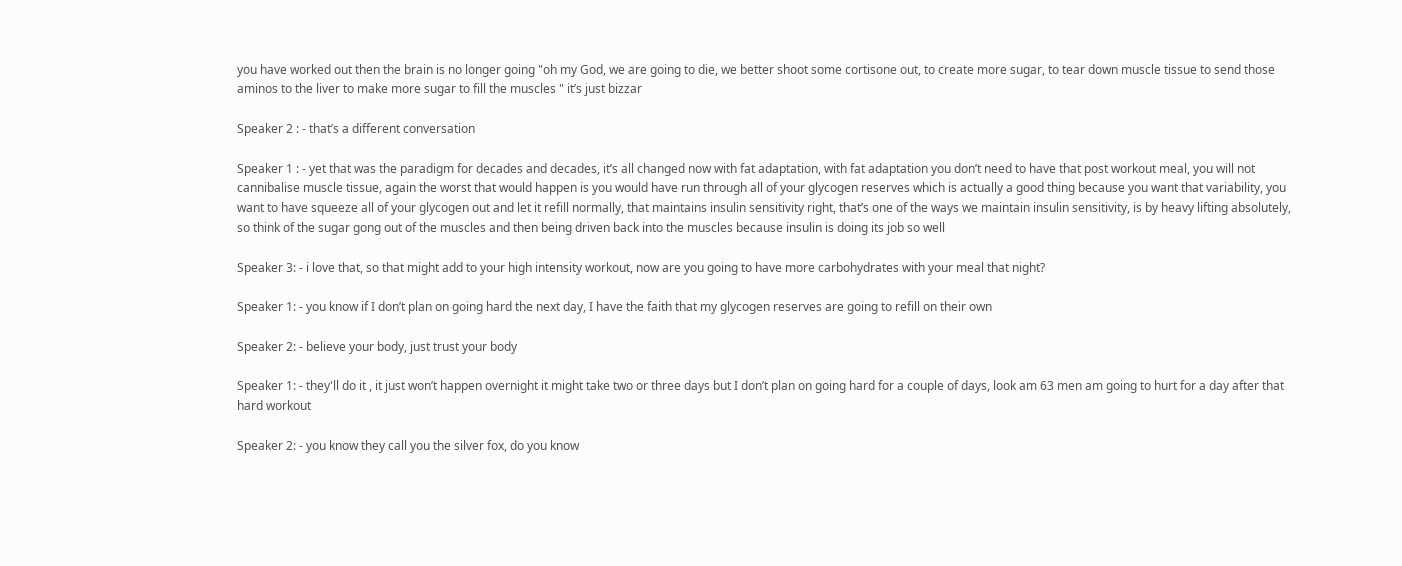you have worked out then the brain is no longer going "oh my God, we are going to die, we better shoot some cortisone out, to create more sugar, to tear down muscle tissue to send those aminos to the liver to make more sugar to fill the muscles " it’s just bizzar

Speaker 2 : - that’s a different conversation

Speaker 1 : - yet that was the paradigm for decades and decades, it’s all changed now with fat adaptation, with fat adaptation you don’t need to have that post workout meal, you will not cannibalise muscle tissue, again the worst that would happen is you would have run through all of your glycogen reserves which is actually a good thing because you want that variability, you want to have squeeze all of your glycogen out and let it refill normally, that maintains insulin sensitivity right, that’s one of the ways we maintain insulin sensitivity, is by heavy lifting absolutely, so think of the sugar gong out of the muscles and then being driven back into the muscles because insulin is doing its job so well

Speaker 3: - i love that, so that might add to your high intensity workout, now are you going to have more carbohydrates with your meal that night?

Speaker 1: - you know if I don’t plan on going hard the next day, I have the faith that my glycogen reserves are going to refill on their own

Speaker 2: - believe your body, just trust your body

Speaker 1: - they'll do it , it just won’t happen overnight it might take two or three days but I don’t plan on going hard for a couple of days, look am 63 men am going to hurt for a day after that hard workout

Speaker 2: - you know they call you the silver fox, do you know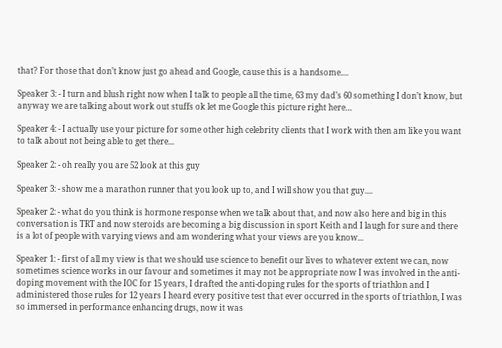that? For those that don’t know just go ahead and Google, cause this is a handsome....

Speaker 3: - I turn and blush right now when I talk to people all the time, 63 my dad’s 60 something I don’t know, but anyway we are talking about work out stuffs ok let me Google this picture right here…

Speaker 4: - I actually use your picture for some other high celebrity clients that I work with then am like you want to talk about not being able to get there...

Speaker 2: - oh really you are 52 look at this guy

Speaker 3: - show me a marathon runner that you look up to, and I will show you that guy....

Speaker 2: - what do you think is hormone response when we talk about that, and now also here and big in this conversation is TRT and now steroids are becoming a big discussion in sport Keith and I laugh for sure and there is a lot of people with varying views and am wondering what your views are you know...

Speaker 1: - first of all my view is that we should use science to benefit our lives to whatever extent we can, now sometimes science works in our favour and sometimes it may not be appropriate now I was involved in the anti-doping movement with the IOC for 15 years, I drafted the anti-doping rules for the sports of triathlon and I administered those rules for 12 years I heard every positive test that ever occurred in the sports of triathlon, I was so immersed in performance enhancing drugs, now it was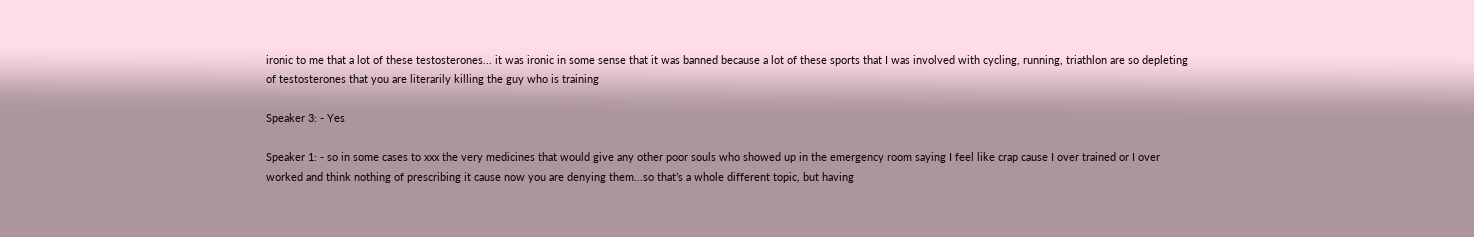ironic to me that a lot of these testosterones... it was ironic in some sense that it was banned because a lot of these sports that I was involved with cycling, running, triathlon are so depleting of testosterones that you are literarily killing the guy who is training

Speaker 3: - Yes

Speaker 1: - so in some cases to xxx the very medicines that would give any other poor souls who showed up in the emergency room saying I feel like crap cause I over trained or I over worked and think nothing of prescribing it cause now you are denying them...so that’s a whole different topic, but having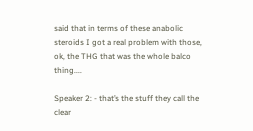said that in terms of these anabolic steroids I got a real problem with those, ok, the THG that was the whole balco thing....

Speaker 2: - that’s the stuff they call the clear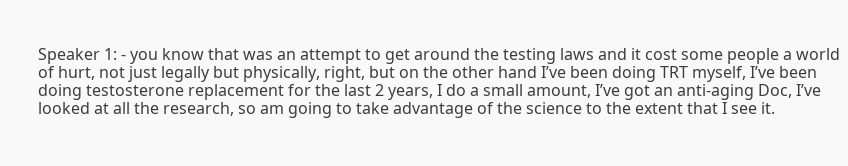Speaker 1: - you know that was an attempt to get around the testing laws and it cost some people a world of hurt, not just legally but physically, right, but on the other hand I’ve been doing TRT myself, I’ve been doing testosterone replacement for the last 2 years, I do a small amount, I’ve got an anti-aging Doc, I’ve looked at all the research, so am going to take advantage of the science to the extent that I see it.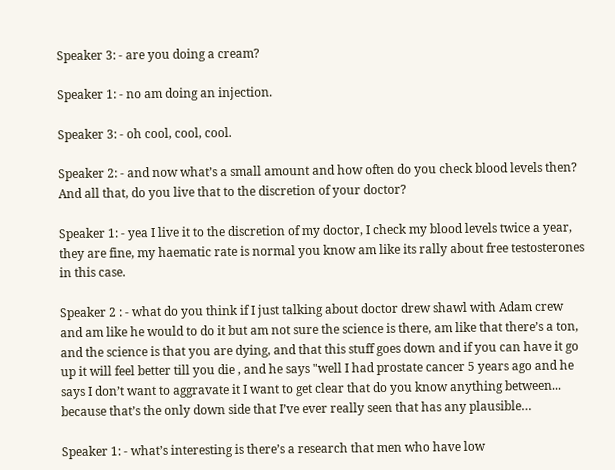Speaker 3: - are you doing a cream?

Speaker 1: - no am doing an injection.

Speaker 3: - oh cool, cool, cool.

Speaker 2: - and now what’s a small amount and how often do you check blood levels then? And all that, do you live that to the discretion of your doctor?

Speaker 1: - yea I live it to the discretion of my doctor, I check my blood levels twice a year, they are fine, my haematic rate is normal you know am like its rally about free testosterones in this case.

Speaker 2 : - what do you think if I just talking about doctor drew shawl with Adam crew and am like he would to do it but am not sure the science is there, am like that there’s a ton, and the science is that you are dying, and that this stuff goes down and if you can have it go up it will feel better till you die , and he says "well I had prostate cancer 5 years ago and he says I don’t want to aggravate it I want to get clear that do you know anything between... because that’s the only down side that I’ve ever really seen that has any plausible…

Speaker 1: - what’s interesting is there’s a research that men who have low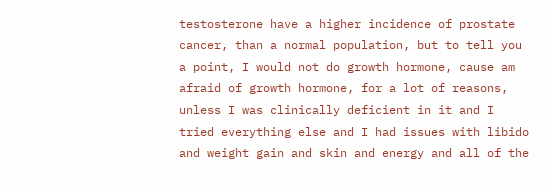testosterone have a higher incidence of prostate cancer, than a normal population, but to tell you a point, I would not do growth hormone, cause am afraid of growth hormone, for a lot of reasons, unless I was clinically deficient in it and I tried everything else and I had issues with libido and weight gain and skin and energy and all of the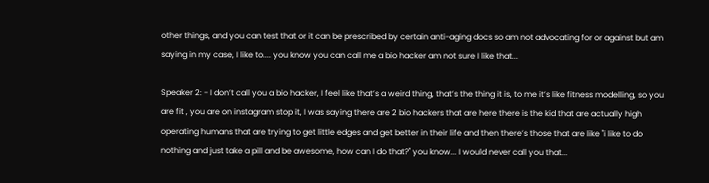other things, and you can test that or it can be prescribed by certain anti-aging docs so am not advocating for or against but am saying in my case, I like to.... you know you can call me a bio hacker am not sure I like that...

Speaker 2: - I don’t call you a bio hacker, I feel like that’s a weird thing, that’s the thing it is, to me it’s like fitness modelling, so you are fit , you are on instagram stop it, I was saying there are 2 bio hackers that are here there is the kid that are actually high operating humans that are trying to get little edges and get better in their life and then there’s those that are like "i like to do nothing and just take a pill and be awesome, how can I do that?" you know... I would never call you that...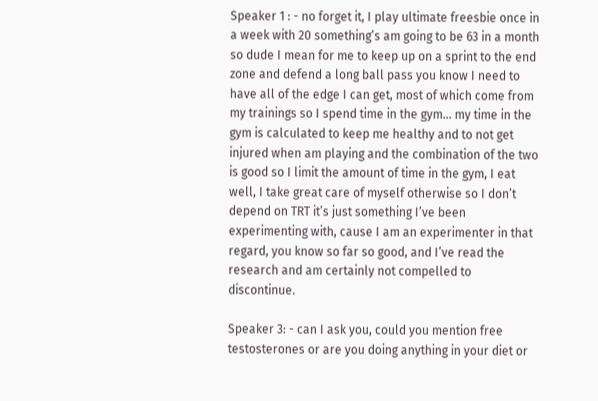Speaker 1 : - no forget it, I play ultimate freesbie once in a week with 20 something’s am going to be 63 in a month so dude I mean for me to keep up on a sprint to the end zone and defend a long ball pass you know I need to have all of the edge I can get, most of which come from my trainings so I spend time in the gym... my time in the gym is calculated to keep me healthy and to not get injured when am playing and the combination of the two is good so I limit the amount of time in the gym, I eat well, I take great care of myself otherwise so I don’t depend on TRT it’s just something I’ve been experimenting with, cause I am an experimenter in that regard, you know so far so good, and I’ve read the research and am certainly not compelled to discontinue.

Speaker 3: - can I ask you, could you mention free testosterones or are you doing anything in your diet or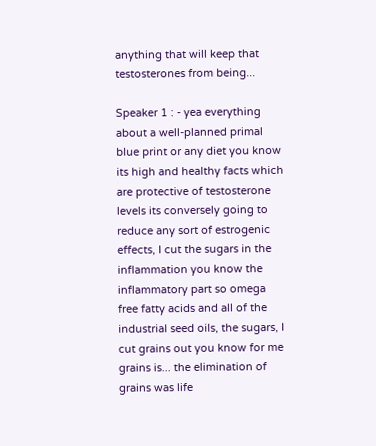anything that will keep that testosterones from being...

Speaker 1 : - yea everything about a well-planned primal blue print or any diet you know its high and healthy facts which are protective of testosterone levels its conversely going to reduce any sort of estrogenic effects, I cut the sugars in the inflammation you know the inflammatory part so omega free fatty acids and all of the industrial seed oils, the sugars, I cut grains out you know for me grains is... the elimination of grains was life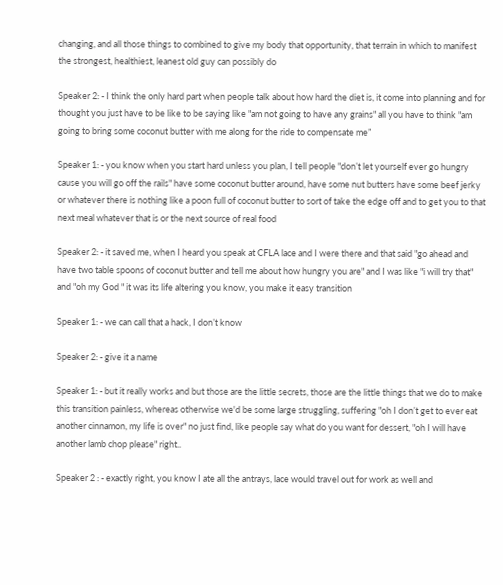changing, and all those things to combined to give my body that opportunity, that terrain in which to manifest the strongest, healthiest, leanest old guy can possibly do

Speaker 2: - I think the only hard part when people talk about how hard the diet is, it come into planning and for thought you just have to be like to be saying like "am not going to have any grains" all you have to think "am going to bring some coconut butter with me along for the ride to compensate me”

Speaker 1: - you know when you start hard unless you plan, I tell people "don’t let yourself ever go hungry cause you will go off the rails" have some coconut butter around, have some nut butters have some beef jerky or whatever there is nothing like a poon full of coconut butter to sort of take the edge off and to get you to that next meal whatever that is or the next source of real food

Speaker 2: - it saved me, when I heard you speak at CFLA lace and I were there and that said "go ahead and have two table spoons of coconut butter and tell me about how hungry you are" and I was like "i will try that" and "oh my God " it was its life altering you know, you make it easy transition

Speaker 1: - we can call that a hack, I don’t know

Speaker 2: - give it a name

Speaker 1: - but it really works and but those are the little secrets, those are the little things that we do to make this transition painless, whereas otherwise we'd be some large struggling, suffering "oh I don’t get to ever eat another cinnamon, my life is over" no just find, like people say what do you want for dessert, "oh I will have another lamb chop please" right..

Speaker 2 : - exactly right, you know I ate all the antrays, lace would travel out for work as well and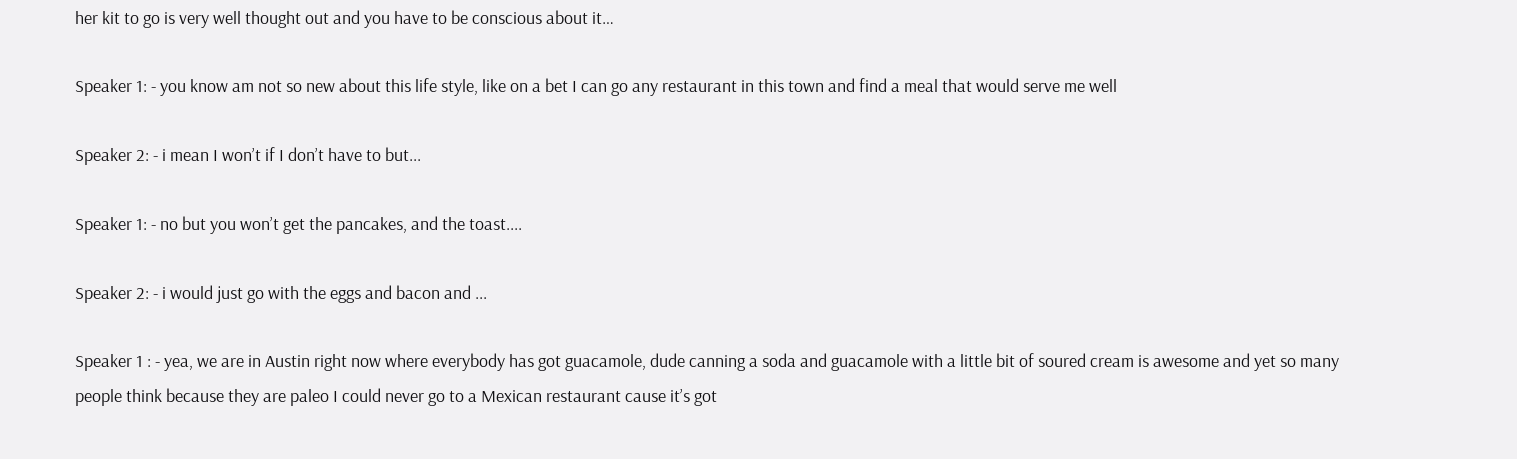her kit to go is very well thought out and you have to be conscious about it…

Speaker 1: - you know am not so new about this life style, like on a bet I can go any restaurant in this town and find a meal that would serve me well

Speaker 2: - i mean I won’t if I don’t have to but...

Speaker 1: - no but you won’t get the pancakes, and the toast....

Speaker 2: - i would just go with the eggs and bacon and ...

Speaker 1 : - yea, we are in Austin right now where everybody has got guacamole, dude canning a soda and guacamole with a little bit of soured cream is awesome and yet so many people think because they are paleo I could never go to a Mexican restaurant cause it’s got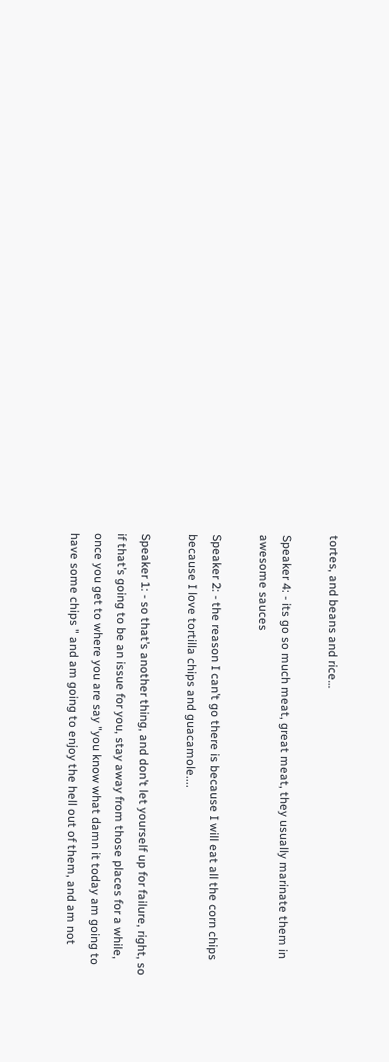tortes, and beans and rice…

Speaker 4: - its go so much meat, great meat, they usually marinate them in awesome sauces

Speaker 2: - the reason I can’t go there is because I will eat all the corn chips because I love tortilla chips and guacamole....

Speaker 1: - so that’s another thing, and don’t let yourself up for failure, right, so if that’s going to be an issue for you, stay away from those places for a while, once you get to where you are say "you know what damn it today am going to have some chips " and am going to enjoy the hell out of them, and am not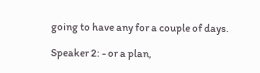going to have any for a couple of days.

Speaker 2: - or a plan,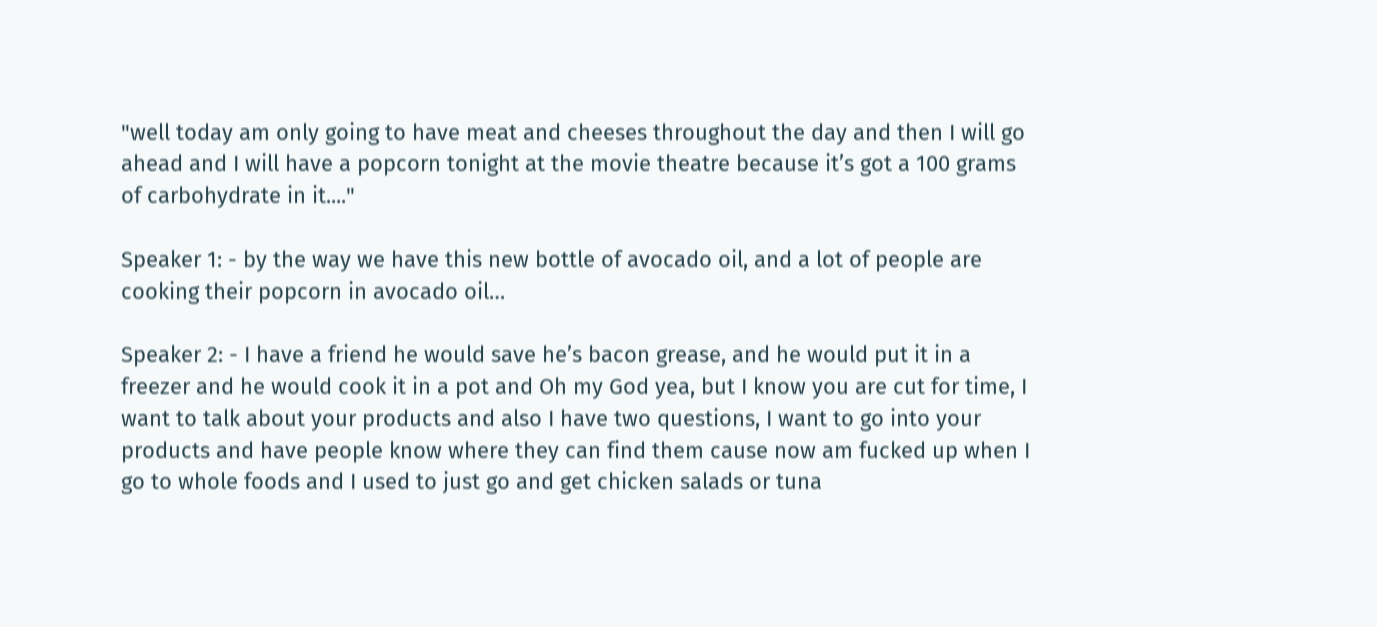"well today am only going to have meat and cheeses throughout the day and then I will go ahead and I will have a popcorn tonight at the movie theatre because it’s got a 100 grams of carbohydrate in it...."

Speaker 1: - by the way we have this new bottle of avocado oil, and a lot of people are cooking their popcorn in avocado oil…

Speaker 2: - I have a friend he would save he’s bacon grease, and he would put it in a freezer and he would cook it in a pot and Oh my God yea, but I know you are cut for time, I want to talk about your products and also I have two questions, I want to go into your products and have people know where they can find them cause now am fucked up when I go to whole foods and I used to just go and get chicken salads or tuna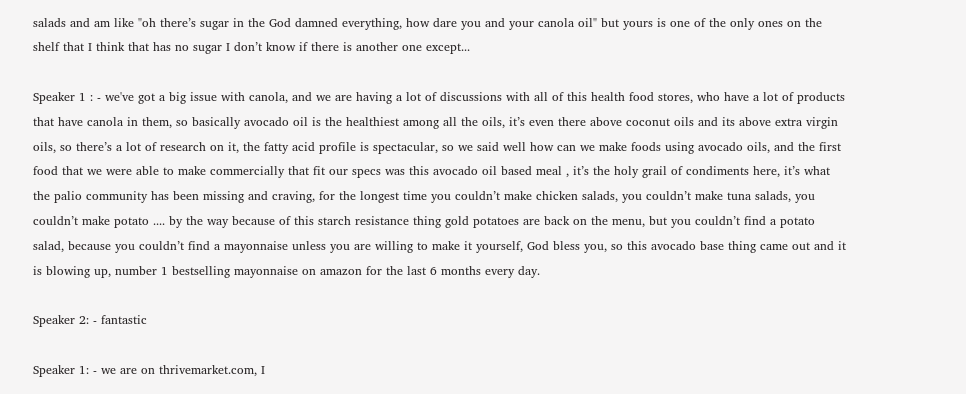salads and am like "oh there’s sugar in the God damned everything, how dare you and your canola oil" but yours is one of the only ones on the shelf that I think that has no sugar I don’t know if there is another one except...

Speaker 1 : - we've got a big issue with canola, and we are having a lot of discussions with all of this health food stores, who have a lot of products that have canola in them, so basically avocado oil is the healthiest among all the oils, it’s even there above coconut oils and its above extra virgin oils, so there’s a lot of research on it, the fatty acid profile is spectacular, so we said well how can we make foods using avocado oils, and the first food that we were able to make commercially that fit our specs was this avocado oil based meal , it’s the holy grail of condiments here, it’s what the palio community has been missing and craving, for the longest time you couldn’t make chicken salads, you couldn’t make tuna salads, you couldn’t make potato .... by the way because of this starch resistance thing gold potatoes are back on the menu, but you couldn’t find a potato salad, because you couldn’t find a mayonnaise unless you are willing to make it yourself, God bless you, so this avocado base thing came out and it is blowing up, number 1 bestselling mayonnaise on amazon for the last 6 months every day.

Speaker 2: - fantastic

Speaker 1: - we are on thrivemarket.com, I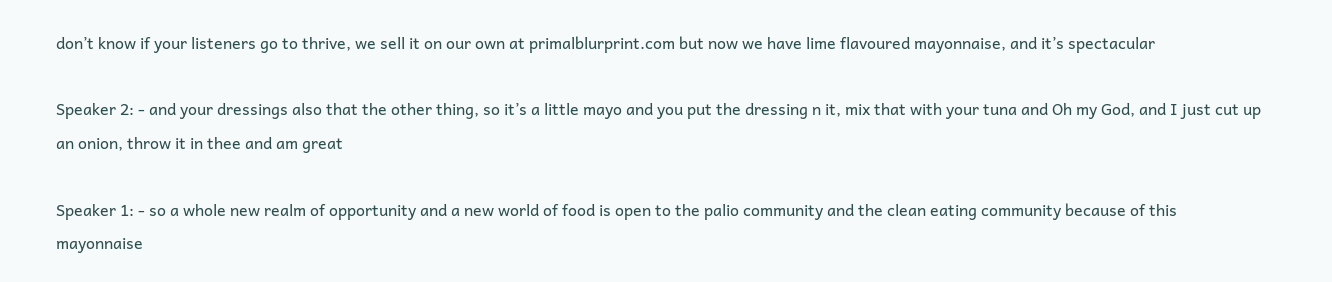don’t know if your listeners go to thrive, we sell it on our own at primalblurprint.com but now we have lime flavoured mayonnaise, and it’s spectacular

Speaker 2: - and your dressings also that the other thing, so it’s a little mayo and you put the dressing n it, mix that with your tuna and Oh my God, and I just cut up an onion, throw it in thee and am great

Speaker 1: - so a whole new realm of opportunity and a new world of food is open to the palio community and the clean eating community because of this mayonnaise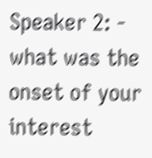Speaker 2: - what was the onset of your interest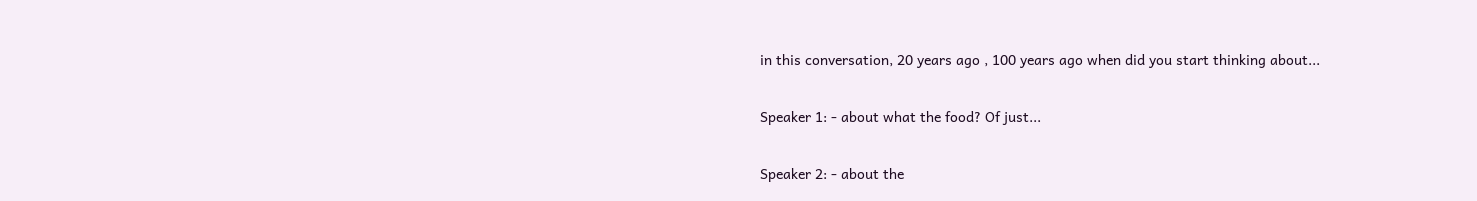in this conversation, 20 years ago , 100 years ago when did you start thinking about...

Speaker 1: - about what the food? Of just...

Speaker 2: - about the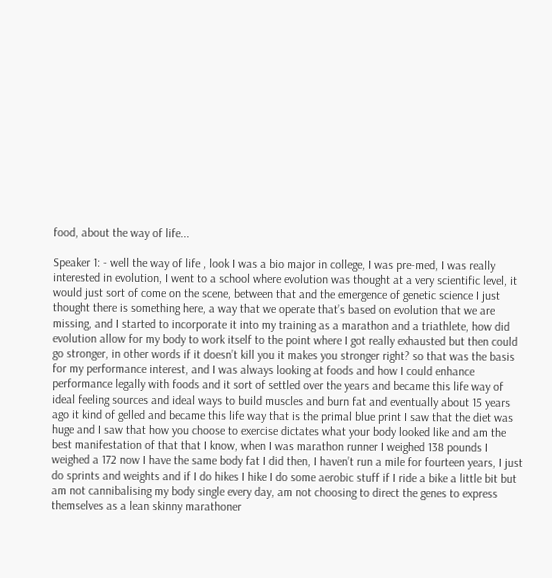food, about the way of life...

Speaker 1: - well the way of life , look I was a bio major in college, I was pre-med, I was really interested in evolution, I went to a school where evolution was thought at a very scientific level, it would just sort of come on the scene, between that and the emergence of genetic science I just thought there is something here, a way that we operate that’s based on evolution that we are missing, and I started to incorporate it into my training as a marathon and a triathlete, how did evolution allow for my body to work itself to the point where I got really exhausted but then could go stronger, in other words if it doesn’t kill you it makes you stronger right? so that was the basis for my performance interest, and I was always looking at foods and how I could enhance performance legally with foods and it sort of settled over the years and became this life way of ideal feeling sources and ideal ways to build muscles and burn fat and eventually about 15 years ago it kind of gelled and became this life way that is the primal blue print I saw that the diet was huge and I saw that how you choose to exercise dictates what your body looked like and am the best manifestation of that that I know, when I was marathon runner I weighed 138 pounds I weighed a 172 now I have the same body fat I did then, I haven’t run a mile for fourteen years, I just do sprints and weights and if I do hikes I hike I do some aerobic stuff if I ride a bike a little bit but am not cannibalising my body single every day, am not choosing to direct the genes to express themselves as a lean skinny marathoner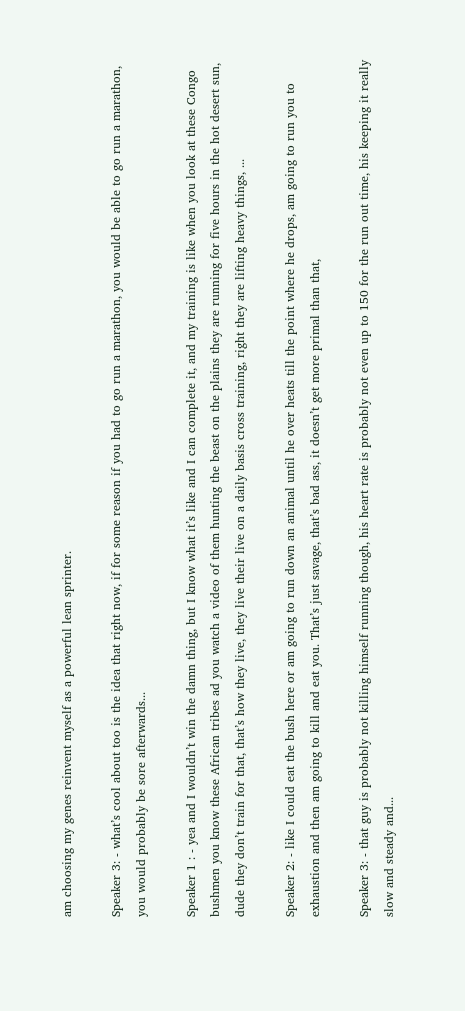am choosing my genes reinvent myself as a powerful lean sprinter.

Speaker 3: - what’s cool about too is the idea that right now, if for some reason if you had to go run a marathon, you would be able to go run a marathon, you would probably be sore afterwards...

Speaker 1 : - yea and I wouldn’t win the damn thing, but I know what it’s like and I can complete it, and my training is like when you look at these Congo bushmen you know these African tribes ad you watch a video of them hunting the beast on the plains they are running for five hours in the hot desert sun, dude they don’t train for that, that’s how they live, they live their live on a daily basis cross training, right they are lifting heavy things, ...

Speaker 2: - like I could eat the bush here or am going to run down an animal until he over heats till the point where he drops, am going to run you to exhaustion and then am going to kill and eat you. That’s just savage, that’s bad ass, it doesn’t get more primal than that,

Speaker 3: - that guy is probably not killing himself running though, his heart rate is probably not even up to 150 for the run out time, his keeping it really slow and steady and...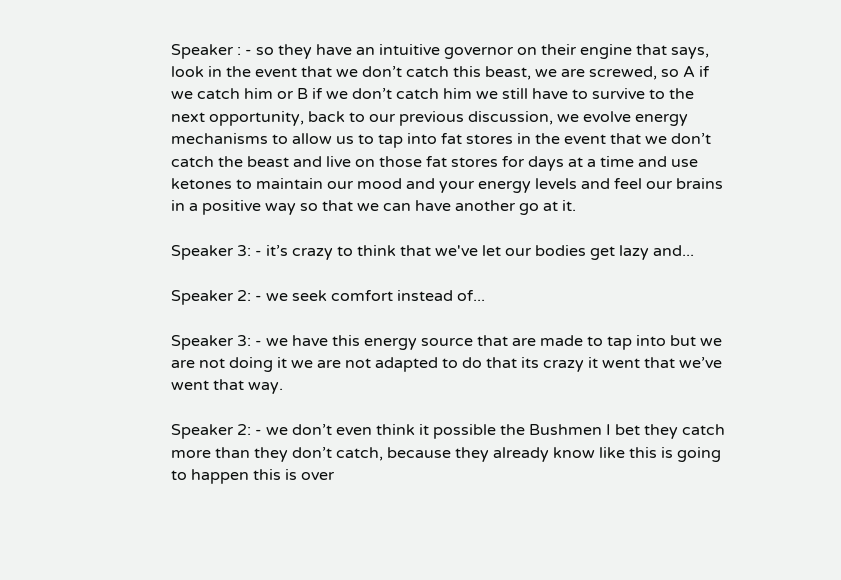Speaker : - so they have an intuitive governor on their engine that says, look in the event that we don’t catch this beast, we are screwed, so A if we catch him or B if we don’t catch him we still have to survive to the next opportunity, back to our previous discussion, we evolve energy mechanisms to allow us to tap into fat stores in the event that we don’t catch the beast and live on those fat stores for days at a time and use ketones to maintain our mood and your energy levels and feel our brains in a positive way so that we can have another go at it.

Speaker 3: - it’s crazy to think that we've let our bodies get lazy and...

Speaker 2: - we seek comfort instead of...

Speaker 3: - we have this energy source that are made to tap into but we are not doing it we are not adapted to do that its crazy it went that we’ve went that way.

Speaker 2: - we don’t even think it possible the Bushmen I bet they catch more than they don’t catch, because they already know like this is going to happen this is over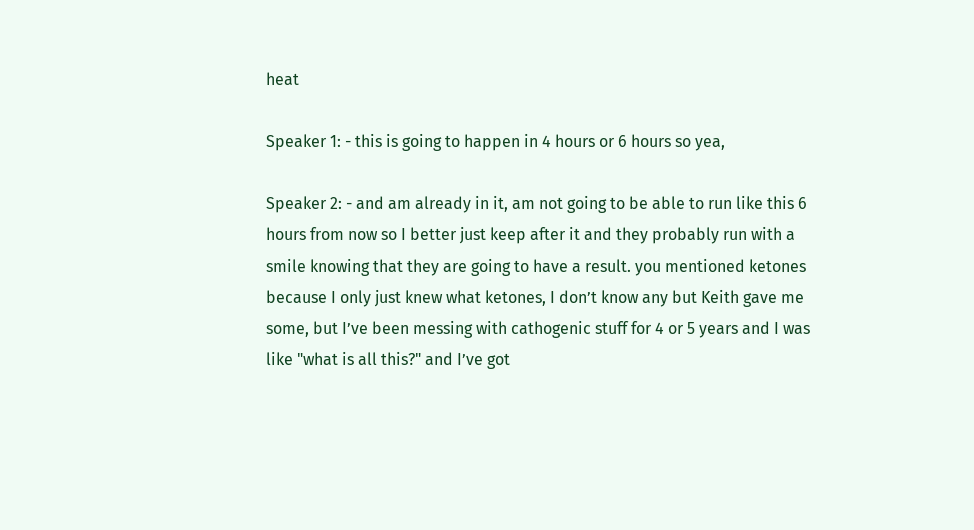heat

Speaker 1: - this is going to happen in 4 hours or 6 hours so yea,

Speaker 2: - and am already in it, am not going to be able to run like this 6 hours from now so I better just keep after it and they probably run with a smile knowing that they are going to have a result. you mentioned ketones because I only just knew what ketones, I don’t know any but Keith gave me some, but I’ve been messing with cathogenic stuff for 4 or 5 years and I was like "what is all this?" and I’ve got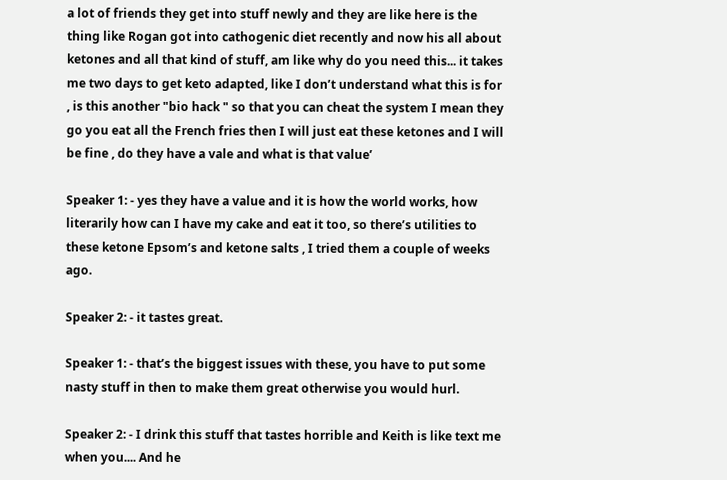a lot of friends they get into stuff newly and they are like here is the thing like Rogan got into cathogenic diet recently and now his all about ketones and all that kind of stuff, am like why do you need this... it takes me two days to get keto adapted, like I don’t understand what this is for , is this another "bio hack " so that you can cheat the system I mean they go you eat all the French fries then I will just eat these ketones and I will be fine , do they have a vale and what is that value’

Speaker 1: - yes they have a value and it is how the world works, how literarily how can I have my cake and eat it too, so there’s utilities to these ketone Epsom’s and ketone salts , I tried them a couple of weeks ago.

Speaker 2: - it tastes great.

Speaker 1: - that’s the biggest issues with these, you have to put some nasty stuff in then to make them great otherwise you would hurl.

Speaker 2: - I drink this stuff that tastes horrible and Keith is like text me when you.... And he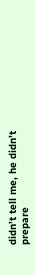didn’t tell me, he didn’t prepare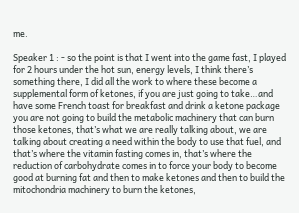me.

Speaker 1 : - so the point is that I went into the game fast, I played for 2 hours under the hot sun, energy levels, I think there’s something there, I did all the work to where these become a supplemental form of ketones, if you are just going to take…and have some French toast for breakfast and drink a ketone package you are not going to build the metabolic machinery that can burn those ketones, that’s what we are really talking about, we are talking about creating a need within the body to use that fuel, and that’s where the vitamin fasting comes in, that’s where the reduction of carbohydrate comes in to force your body to become good at burning fat and then to make ketones and then to build the mitochondria machinery to burn the ketones,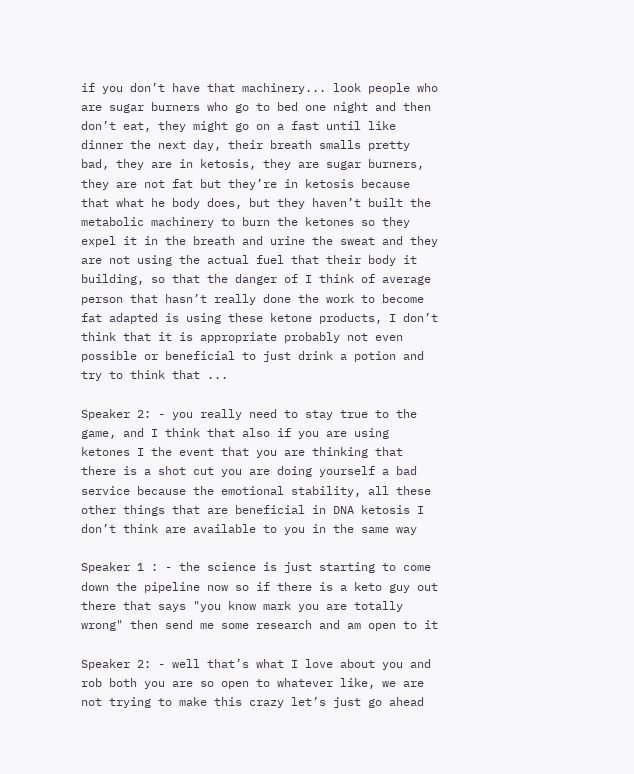if you don’t have that machinery... look people who are sugar burners who go to bed one night and then don’t eat, they might go on a fast until like dinner the next day, their breath smalls pretty bad, they are in ketosis, they are sugar burners, they are not fat but they’re in ketosis because that what he body does, but they haven’t built the metabolic machinery to burn the ketones so they expel it in the breath and urine the sweat and they are not using the actual fuel that their body it building, so that the danger of I think of average person that hasn’t really done the work to become fat adapted is using these ketone products, I don’t think that it is appropriate probably not even possible or beneficial to just drink a potion and try to think that ...

Speaker 2: - you really need to stay true to the game, and I think that also if you are using ketones I the event that you are thinking that there is a shot cut you are doing yourself a bad service because the emotional stability, all these other things that are beneficial in DNA ketosis I don’t think are available to you in the same way

Speaker 1 : - the science is just starting to come down the pipeline now so if there is a keto guy out there that says "you know mark you are totally wrong" then send me some research and am open to it

Speaker 2: - well that’s what I love about you and rob both you are so open to whatever like, we are not trying to make this crazy let’s just go ahead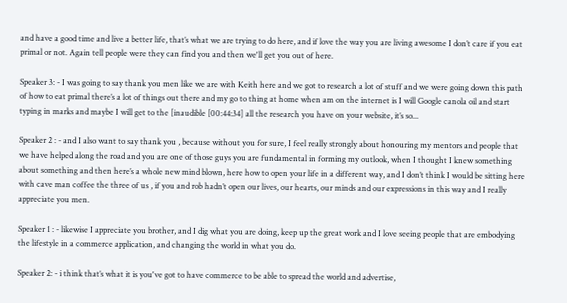and have a good time and live a better life, that’s what we are trying to do here, and if love the way you are living awesome I don’t care if you eat primal or not. Again tell people were they can find you and then we'll get you out of here.

Speaker 3: - I was going to say thank you men like we are with Keith here and we got to research a lot of stuff and we were going down this path of how to eat primal there’s a lot of things out there and my go to thing at home when am on the internet is I will Google canola oil and start typing in marks and maybe I will get to the [inaudible [00:44:34] all the research you have on your website, it’s so...

Speaker 2 : - and I also want to say thank you , because without you for sure, I feel really strongly about honouring my mentors and people that we have helped along the road and you are one of those guys you are fundamental in forming my outlook, when I thought I knew something about something and then here’s a whole new mind blown, here how to open your life in a different way, and I don’t think I would be sitting here with cave man coffee the three of us , if you and rob hadn’t open our lives, our hearts, our minds and our expressions in this way and I really appreciate you men.

Speaker 1 : - likewise I appreciate you brother, and I dig what you are doing, keep up the great work and I love seeing people that are embodying the lifestyle in a commerce application, and changing the world in what you do.

Speaker 2: - i think that’s what it is you've got to have commerce to be able to spread the world and advertise,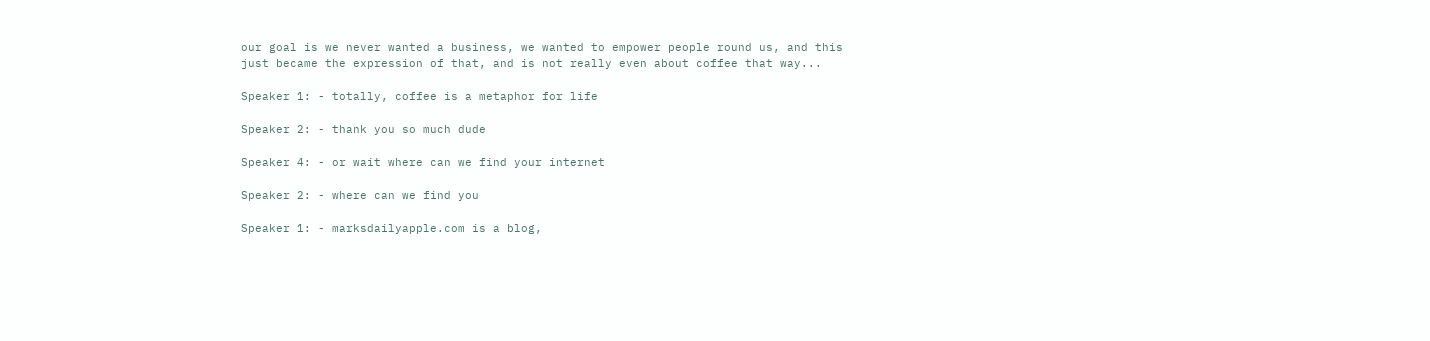our goal is we never wanted a business, we wanted to empower people round us, and this just became the expression of that, and is not really even about coffee that way...

Speaker 1: - totally, coffee is a metaphor for life

Speaker 2: - thank you so much dude

Speaker 4: - or wait where can we find your internet

Speaker 2: - where can we find you

Speaker 1: - marksdailyapple.com is a blog,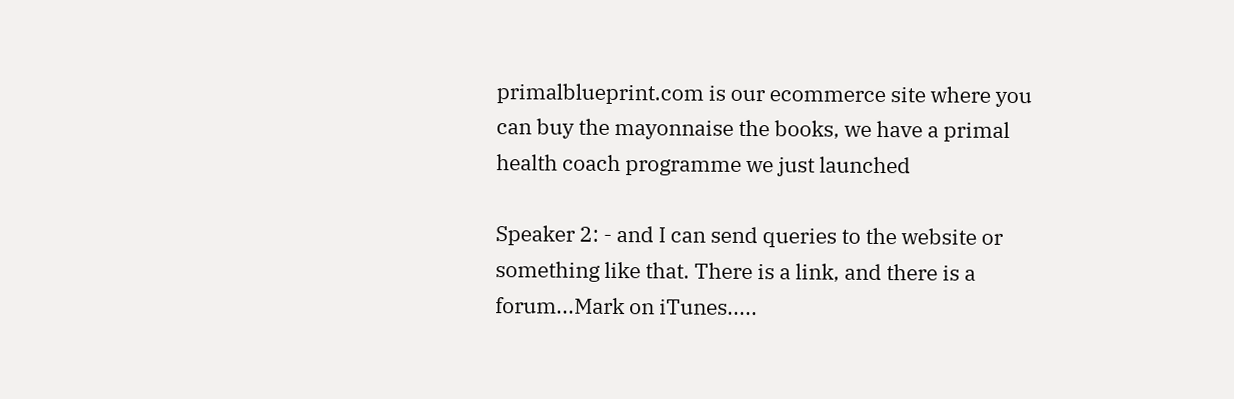primalblueprint.com is our ecommerce site where you can buy the mayonnaise the books, we have a primal health coach programme we just launched

Speaker 2: - and I can send queries to the website or something like that. There is a link, and there is a forum...Mark on iTunes.....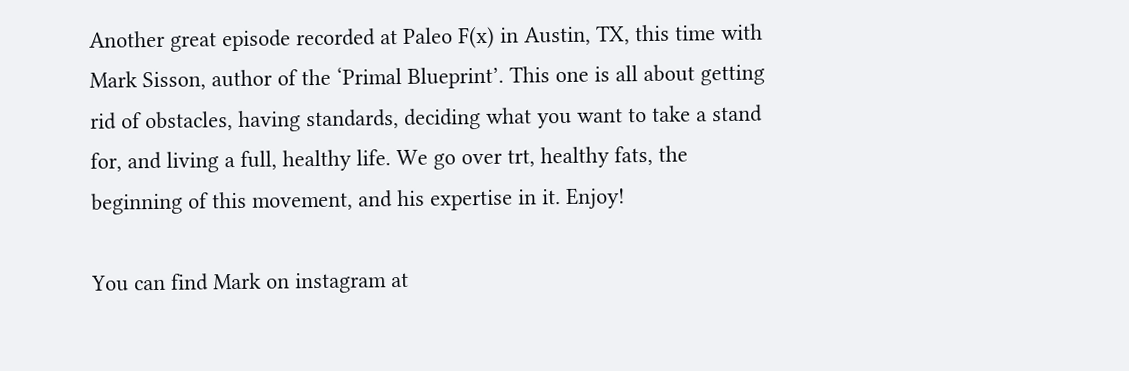Another great episode recorded at Paleo F(x) in Austin, TX, this time with Mark Sisson, author of the ‘Primal Blueprint’. This one is all about getting rid of obstacles, having standards, deciding what you want to take a stand for, and living a full, healthy life. We go over trt, healthy fats, the beginning of this movement, and his expertise in it. Enjoy!

You can find Mark on instagram at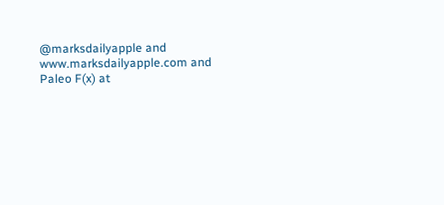@marksdailyapple and www.marksdailyapple.com and Paleo F(x) at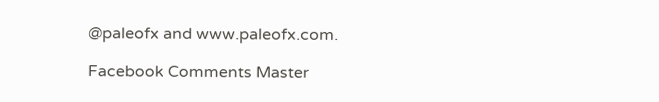@paleofx and www.paleofx.com.

Facebook Comments Master